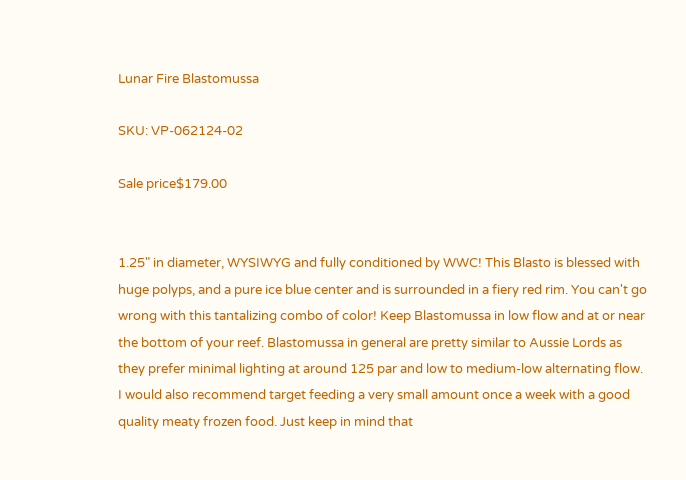Lunar Fire Blastomussa

SKU: VP-062124-02

Sale price$179.00


1.25" in diameter, WYSIWYG and fully conditioned by WWC! This Blasto is blessed with huge polyps, and a pure ice blue center and is surrounded in a fiery red rim. You can't go wrong with this tantalizing combo of color! Keep Blastomussa in low flow and at or near the bottom of your reef. Blastomussa in general are pretty similar to Aussie Lords as they prefer minimal lighting at around 125 par and low to medium-low alternating flow. I would also recommend target feeding a very small amount once a week with a good quality meaty frozen food. Just keep in mind that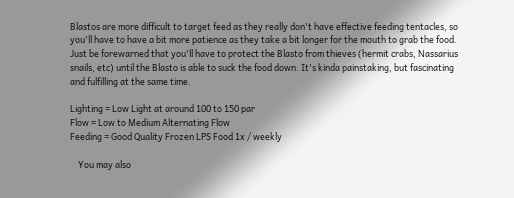Blastos are more difficult to target feed as they really don't have effective feeding tentacles, so you'll have to have a bit more patience as they take a bit longer for the mouth to grab the food. Just be forewarned that you'll have to protect the Blasto from thieves (hermit crabs, Nassarius snails, etc) until the Blasto is able to suck the food down. It's kinda painstaking, but fascinating and fulfilling at the same time.

Lighting = Low Light at around 100 to 150 par
Flow = Low to Medium Alternating Flow
Feeding = Good Quality Frozen LPS Food 1x / weekly

    You may also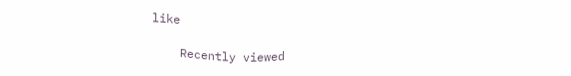like

    Recently viewed